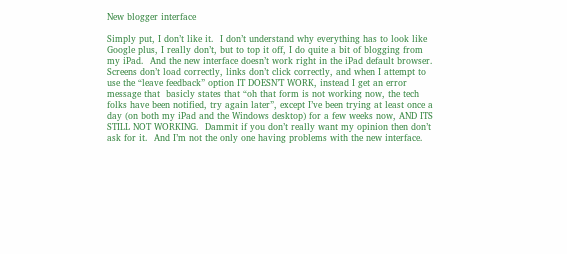New blogger interface

Simply put, I don’t like it.  I don’t understand why everything has to look like Google plus, I really don’t, but to top it off, I do quite a bit of blogging from my iPad.  And the new interface doesn’t work right in the iPad default browser.  Screens don’t load correctly, links don’t click correctly, and when I attempt to use the “leave feedback” option IT DOESN’T WORK, instead I get an error message that  basicly states that “oh that form is not working now, the tech folks have been notified, try again later”, except I’ve been trying at least once a day (on both my iPad and the Windows desktop) for a few weeks now, AND ITS STILL NOT WORKING.  Dammit if you don’t really want my opinion then don’t ask for it.  And I’m not the only one having problems with the new interface.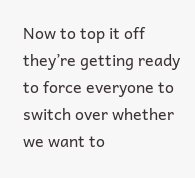Now to top it off they’re getting ready to force everyone to switch over whether we want to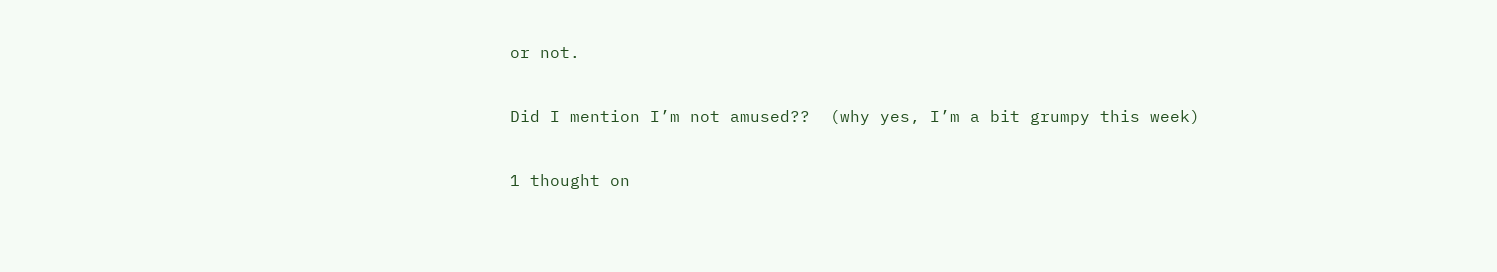or not.

Did I mention I’m not amused??  (why yes, I’m a bit grumpy this week)

1 thought on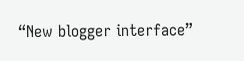“New blogger interface”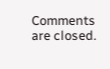Comments are closed.